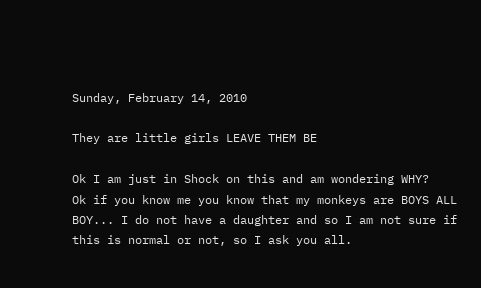Sunday, February 14, 2010

They are little girls LEAVE THEM BE

Ok I am just in Shock on this and am wondering WHY?
Ok if you know me you know that my monkeys are BOYS ALL BOY... I do not have a daughter and so I am not sure if this is normal or not, so I ask you all.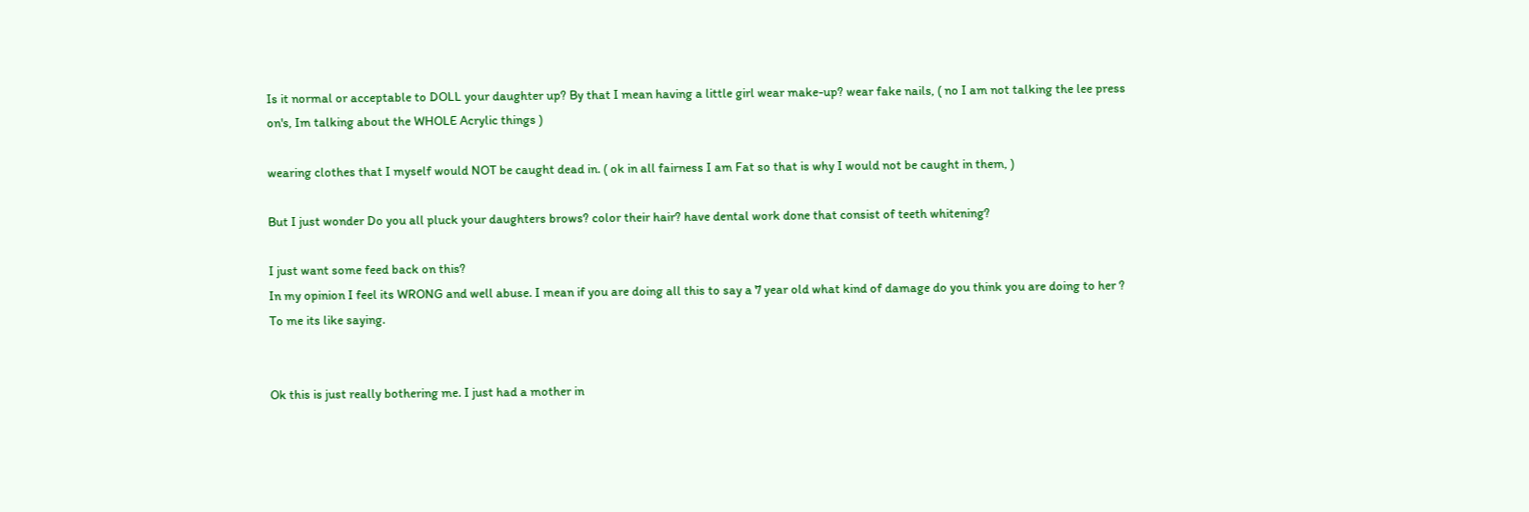Is it normal or acceptable to DOLL your daughter up? By that I mean having a little girl wear make-up? wear fake nails, ( no I am not talking the lee press on's, Im talking about the WHOLE Acrylic things )

wearing clothes that I myself would NOT be caught dead in. ( ok in all fairness I am Fat so that is why I would not be caught in them, )

But I just wonder Do you all pluck your daughters brows? color their hair? have dental work done that consist of teeth whitening?

I just want some feed back on this?
In my opinion I feel its WRONG and well abuse. I mean if you are doing all this to say a 7 year old what kind of damage do you think you are doing to her ? To me its like saying.


Ok this is just really bothering me. I just had a mother in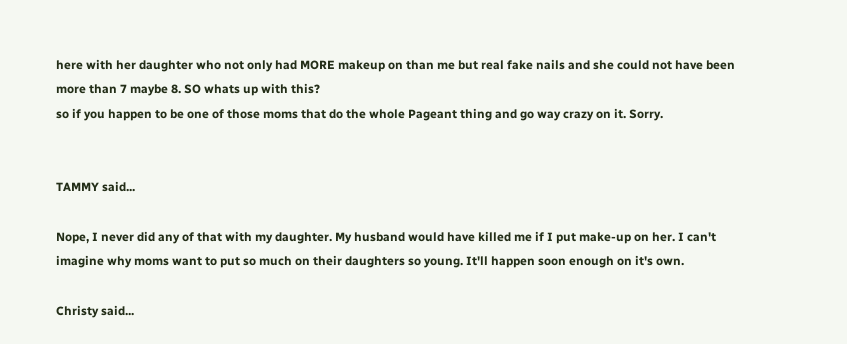here with her daughter who not only had MORE makeup on than me but real fake nails and she could not have been more than 7 maybe 8. SO whats up with this?
so if you happen to be one of those moms that do the whole Pageant thing and go way crazy on it. Sorry.


TAMMY said...

Nope, I never did any of that with my daughter. My husband would have killed me if I put make-up on her. I can't imagine why moms want to put so much on their daughters so young. It'll happen soon enough on it's own.

Christy said...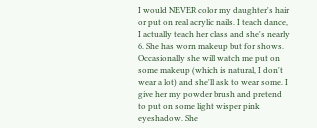I would NEVER color my daughter's hair or put on real acrylic nails. I teach dance, I actually teach her class and she's nearly 6. She has worn makeup but for shows. Occasionally she will watch me put on some makeup (which is natural, I don't wear a lot) and she'll ask to wear some. I give her my powder brush and pretend to put on some light wisper pink eyeshadow. She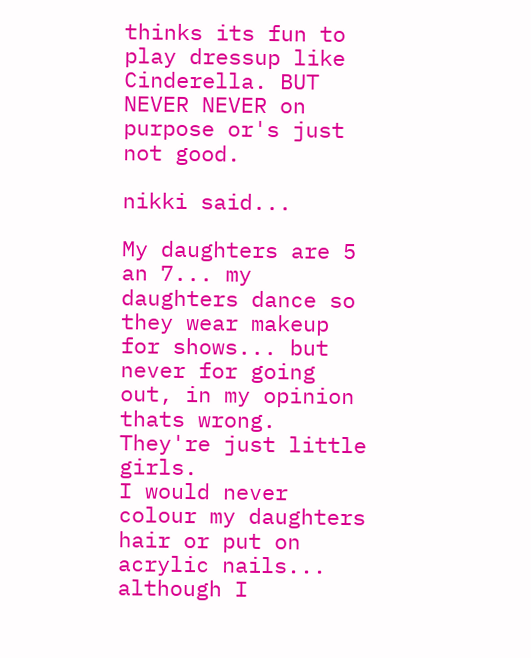thinks its fun to play dressup like Cinderella. BUT NEVER NEVER on purpose or's just not good.

nikki said...

My daughters are 5 an 7... my daughters dance so they wear makeup for shows... but never for going out, in my opinion thats wrong. They're just little girls.
I would never colour my daughters hair or put on acrylic nails... although I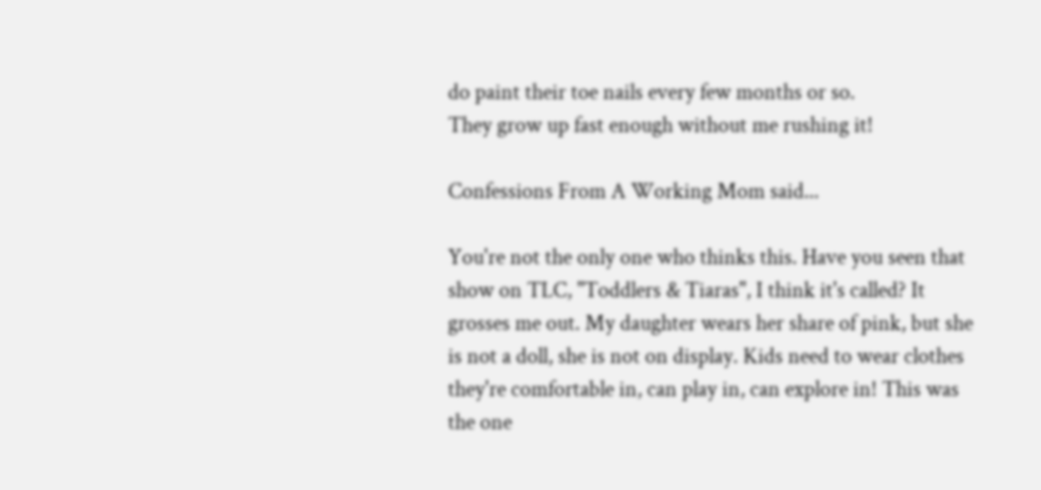do paint their toe nails every few months or so.
They grow up fast enough without me rushing it!

Confessions From A Working Mom said...

You're not the only one who thinks this. Have you seen that show on TLC, "Toddlers & Tiaras", I think it's called? It grosses me out. My daughter wears her share of pink, but she is not a doll, she is not on display. Kids need to wear clothes they're comfortable in, can play in, can explore in! This was the one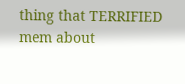thing that TERRIFIED mem about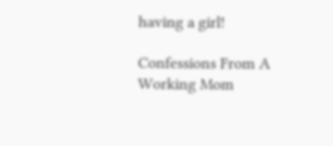having a girl!

Confessions From A Working Mom